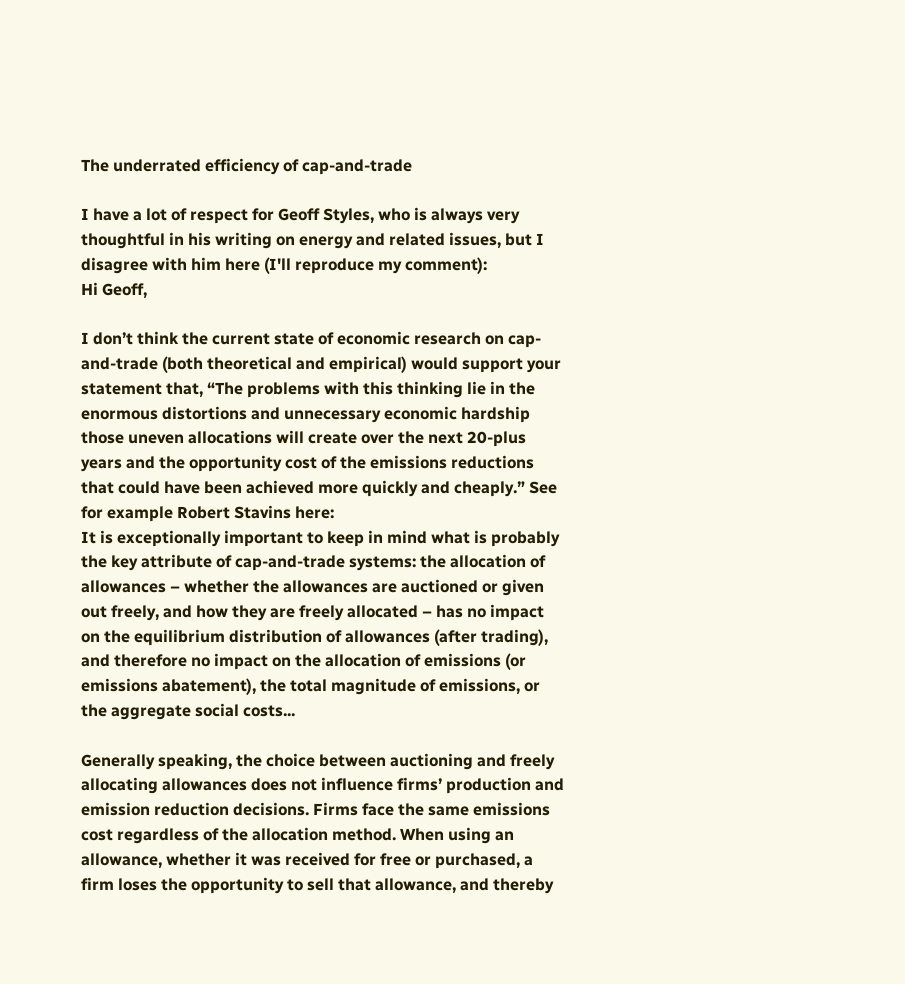The underrated efficiency of cap-and-trade

I have a lot of respect for Geoff Styles, who is always very thoughtful in his writing on energy and related issues, but I disagree with him here (I'll reproduce my comment):
Hi Geoff,

I don’t think the current state of economic research on cap-and-trade (both theoretical and empirical) would support your statement that, “The problems with this thinking lie in the enormous distortions and unnecessary economic hardship those uneven allocations will create over the next 20-plus years and the opportunity cost of the emissions reductions that could have been achieved more quickly and cheaply.” See for example Robert Stavins here:
It is exceptionally important to keep in mind what is probably the key attribute of cap-and-trade systems: the allocation of allowances – whether the allowances are auctioned or given out freely, and how they are freely allocated – has no impact on the equilibrium distribution of allowances (after trading), and therefore no impact on the allocation of emissions (or emissions abatement), the total magnitude of emissions, or the aggregate social costs...

Generally speaking, the choice between auctioning and freely allocating allowances does not influence firms’ production and emission reduction decisions. Firms face the same emissions cost regardless of the allocation method. When using an allowance, whether it was received for free or purchased, a firm loses the opportunity to sell that allowance, and thereby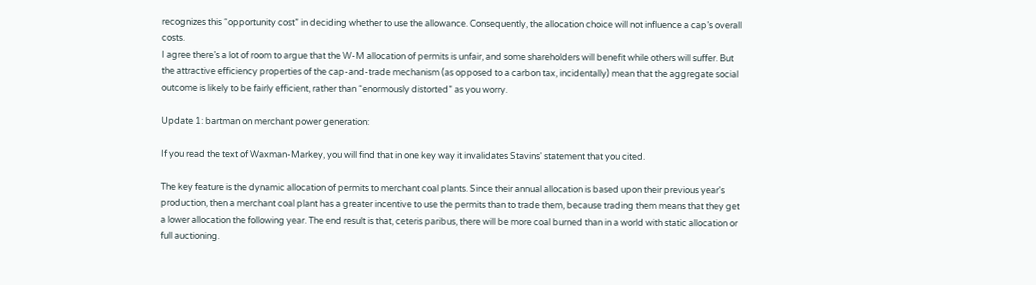recognizes this “opportunity cost” in deciding whether to use the allowance. Consequently, the allocation choice will not influence a cap’s overall costs.
I agree there’s a lot of room to argue that the W-M allocation of permits is unfair, and some shareholders will benefit while others will suffer. But the attractive efficiency properties of the cap-and-trade mechanism (as opposed to a carbon tax, incidentally) mean that the aggregate social outcome is likely to be fairly efficient, rather than “enormously distorted” as you worry.

Update 1: bartman on merchant power generation:

If you read the text of Waxman-Markey, you will find that in one key way it invalidates Stavins' statement that you cited.

The key feature is the dynamic allocation of permits to merchant coal plants. Since their annual allocation is based upon their previous year's production, then a merchant coal plant has a greater incentive to use the permits than to trade them, because trading them means that they get a lower allocation the following year. The end result is that, ceteris paribus, there will be more coal burned than in a world with static allocation or full auctioning.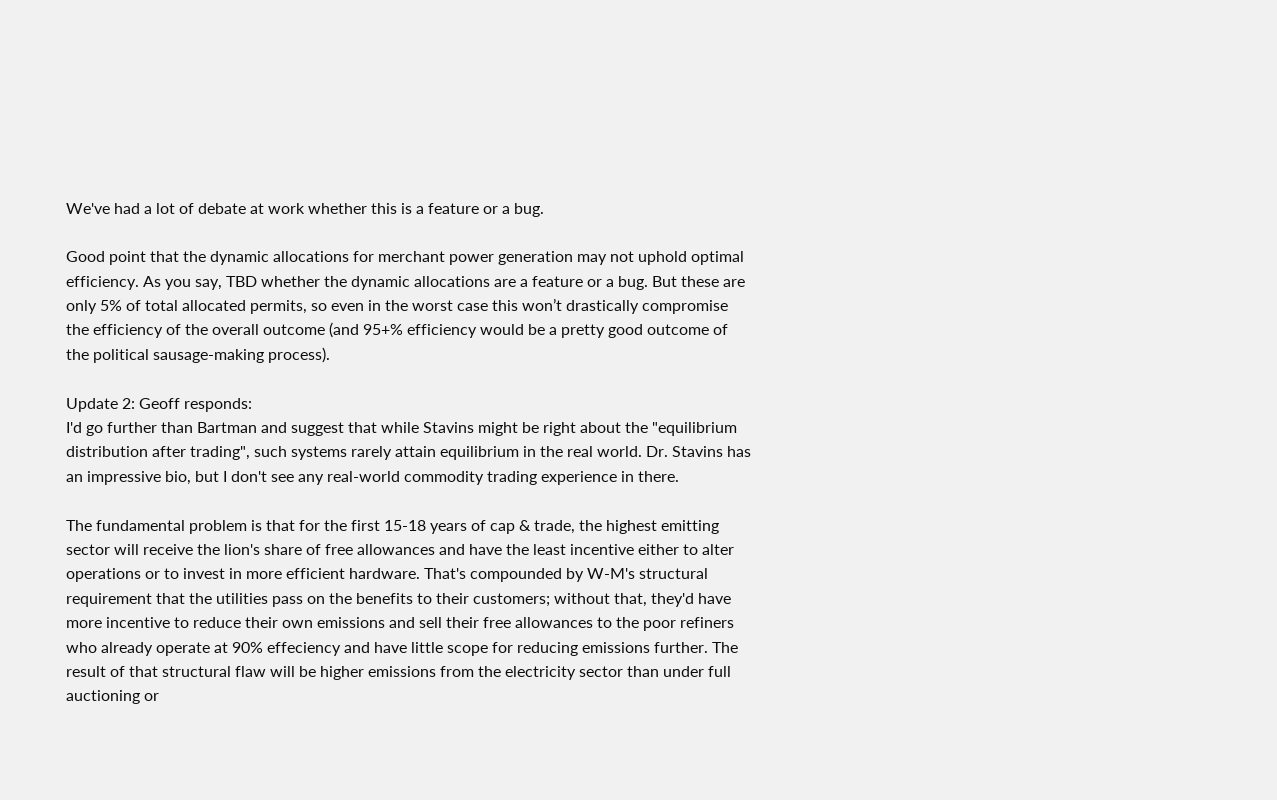We've had a lot of debate at work whether this is a feature or a bug.

Good point that the dynamic allocations for merchant power generation may not uphold optimal efficiency. As you say, TBD whether the dynamic allocations are a feature or a bug. But these are only 5% of total allocated permits, so even in the worst case this won’t drastically compromise the efficiency of the overall outcome (and 95+% efficiency would be a pretty good outcome of the political sausage-making process).

Update 2: Geoff responds:
I'd go further than Bartman and suggest that while Stavins might be right about the "equilibrium distribution after trading", such systems rarely attain equilibrium in the real world. Dr. Stavins has an impressive bio, but I don't see any real-world commodity trading experience in there.

The fundamental problem is that for the first 15-18 years of cap & trade, the highest emitting sector will receive the lion's share of free allowances and have the least incentive either to alter operations or to invest in more efficient hardware. That's compounded by W-M's structural requirement that the utilities pass on the benefits to their customers; without that, they'd have more incentive to reduce their own emissions and sell their free allowances to the poor refiners who already operate at 90% effeciency and have little scope for reducing emissions further. The result of that structural flaw will be higher emissions from the electricity sector than under full auctioning or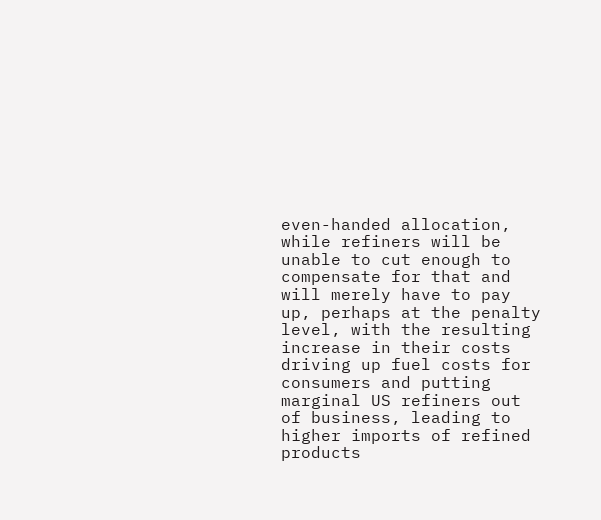even-handed allocation, while refiners will be unable to cut enough to compensate for that and will merely have to pay up, perhaps at the penalty level, with the resulting increase in their costs driving up fuel costs for consumers and putting marginal US refiners out of business, leading to higher imports of refined products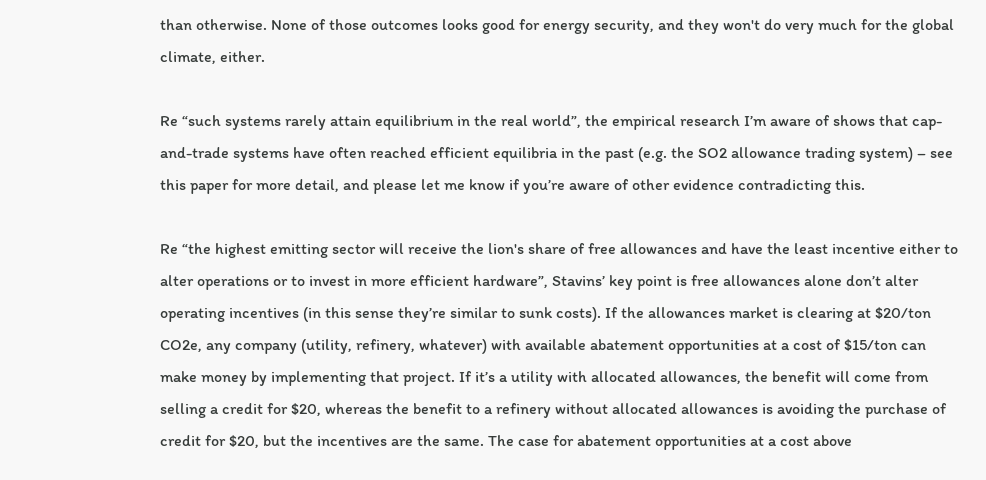than otherwise. None of those outcomes looks good for energy security, and they won't do very much for the global climate, either.

Re “such systems rarely attain equilibrium in the real world”, the empirical research I’m aware of shows that cap-and-trade systems have often reached efficient equilibria in the past (e.g. the SO2 allowance trading system) – see this paper for more detail, and please let me know if you’re aware of other evidence contradicting this.

Re “the highest emitting sector will receive the lion's share of free allowances and have the least incentive either to alter operations or to invest in more efficient hardware”, Stavins’ key point is free allowances alone don’t alter operating incentives (in this sense they’re similar to sunk costs). If the allowances market is clearing at $20/ton CO2e, any company (utility, refinery, whatever) with available abatement opportunities at a cost of $15/ton can make money by implementing that project. If it’s a utility with allocated allowances, the benefit will come from selling a credit for $20, whereas the benefit to a refinery without allocated allowances is avoiding the purchase of credit for $20, but the incentives are the same. The case for abatement opportunities at a cost above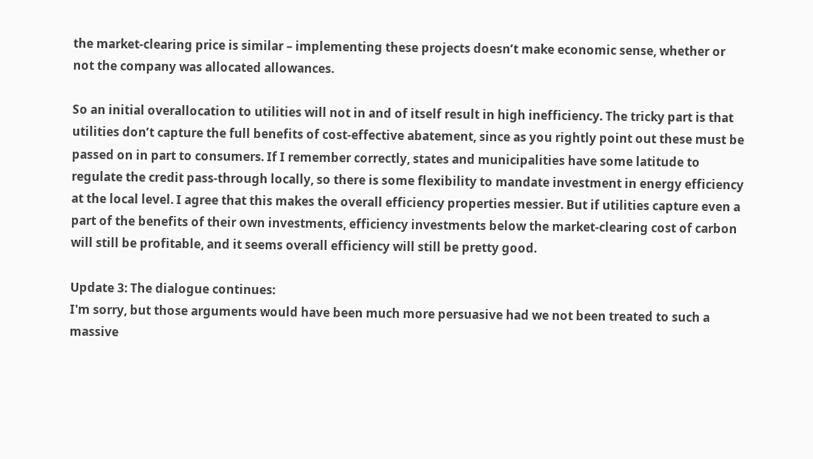the market-clearing price is similar – implementing these projects doesn’t make economic sense, whether or not the company was allocated allowances.

So an initial overallocation to utilities will not in and of itself result in high inefficiency. The tricky part is that utilities don’t capture the full benefits of cost-effective abatement, since as you rightly point out these must be passed on in part to consumers. If I remember correctly, states and municipalities have some latitude to regulate the credit pass-through locally, so there is some flexibility to mandate investment in energy efficiency at the local level. I agree that this makes the overall efficiency properties messier. But if utilities capture even a part of the benefits of their own investments, efficiency investments below the market-clearing cost of carbon will still be profitable, and it seems overall efficiency will still be pretty good.

Update 3: The dialogue continues:
I'm sorry, but those arguments would have been much more persuasive had we not been treated to such a massive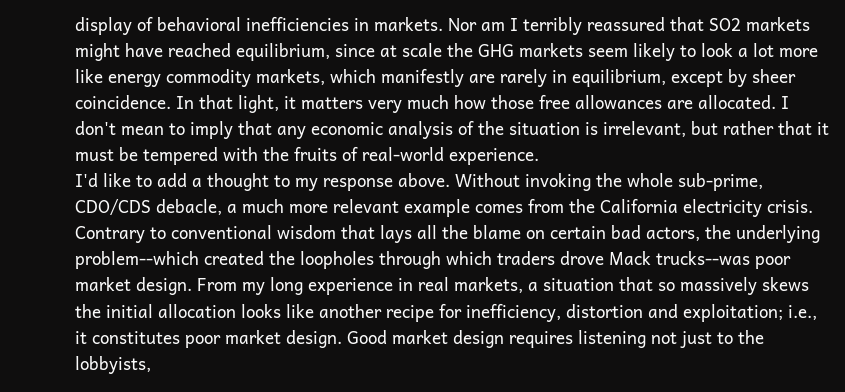display of behavioral inefficiencies in markets. Nor am I terribly reassured that SO2 markets might have reached equilibrium, since at scale the GHG markets seem likely to look a lot more like energy commodity markets, which manifestly are rarely in equilibrium, except by sheer coincidence. In that light, it matters very much how those free allowances are allocated. I don't mean to imply that any economic analysis of the situation is irrelevant, but rather that it must be tempered with the fruits of real-world experience.
I'd like to add a thought to my response above. Without invoking the whole sub-prime, CDO/CDS debacle, a much more relevant example comes from the California electricity crisis. Contrary to conventional wisdom that lays all the blame on certain bad actors, the underlying problem--which created the loopholes through which traders drove Mack trucks--was poor market design. From my long experience in real markets, a situation that so massively skews the initial allocation looks like another recipe for inefficiency, distortion and exploitation; i.e., it constitutes poor market design. Good market design requires listening not just to the lobbyists,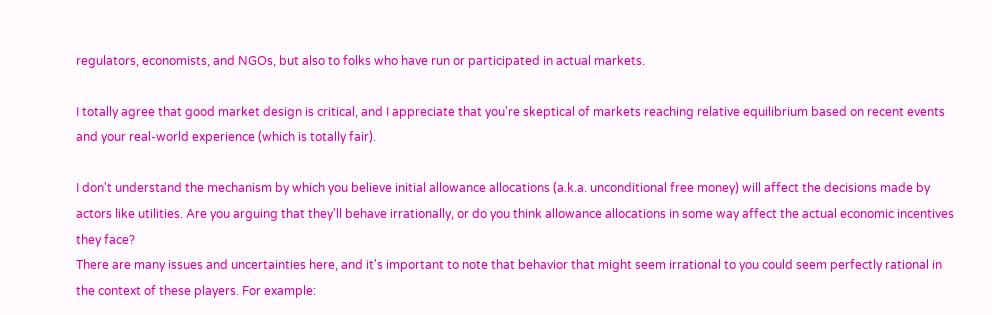regulators, economists, and NGOs, but also to folks who have run or participated in actual markets.

I totally agree that good market design is critical, and I appreciate that you're skeptical of markets reaching relative equilibrium based on recent events and your real-world experience (which is totally fair).

I don't understand the mechanism by which you believe initial allowance allocations (a.k.a. unconditional free money) will affect the decisions made by actors like utilities. Are you arguing that they'll behave irrationally, or do you think allowance allocations in some way affect the actual economic incentives they face?
There are many issues and uncertainties here, and it's important to note that behavior that might seem irrational to you could seem perfectly rational in the context of these players. For example: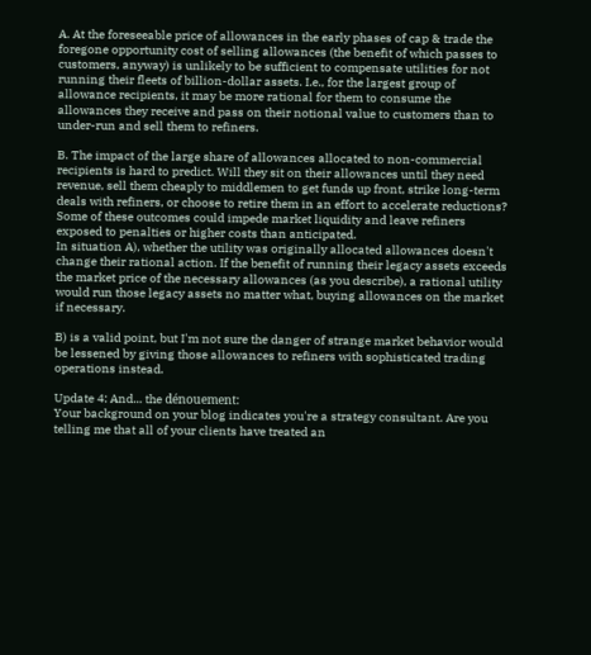A. At the foreseeable price of allowances in the early phases of cap & trade the foregone opportunity cost of selling allowances (the benefit of which passes to customers, anyway) is unlikely to be sufficient to compensate utilities for not running their fleets of billion-dollar assets. I.e., for the largest group of allowance recipients, it may be more rational for them to consume the allowances they receive and pass on their notional value to customers than to under-run and sell them to refiners.

B. The impact of the large share of allowances allocated to non-commercial recipients is hard to predict. Will they sit on their allowances until they need revenue, sell them cheaply to middlemen to get funds up front, strike long-term deals with refiners, or choose to retire them in an effort to accelerate reductions? Some of these outcomes could impede market liquidity and leave refiners exposed to penalties or higher costs than anticipated.
In situation A), whether the utility was originally allocated allowances doesn't change their rational action. If the benefit of running their legacy assets exceeds the market price of the necessary allowances (as you describe), a rational utility would run those legacy assets no matter what, buying allowances on the market if necessary.

B) is a valid point, but I'm not sure the danger of strange market behavior would be lessened by giving those allowances to refiners with sophisticated trading operations instead.

Update 4: And... the dénouement:
Your background on your blog indicates you're a strategy consultant. Are you telling me that all of your clients have treated an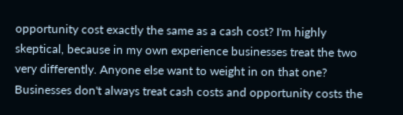opportunity cost exactly the same as a cash cost? I'm highly skeptical, because in my own experience businesses treat the two very differently. Anyone else want to weight in on that one?
Businesses don't always treat cash costs and opportunity costs the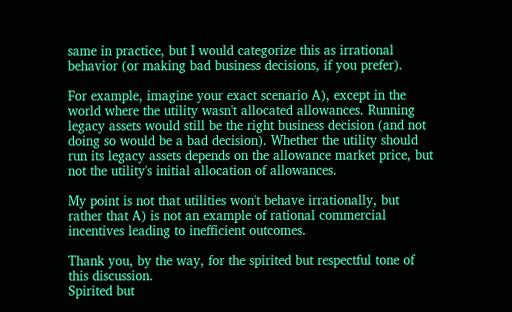same in practice, but I would categorize this as irrational behavior (or making bad business decisions, if you prefer).

For example, imagine your exact scenario A), except in the world where the utility wasn't allocated allowances. Running legacy assets would still be the right business decision (and not doing so would be a bad decision). Whether the utility should run its legacy assets depends on the allowance market price, but not the utility's initial allocation of allowances.

My point is not that utilities won't behave irrationally, but rather that A) is not an example of rational commercial incentives leading to inefficient outcomes.

Thank you, by the way, for the spirited but respectful tone of this discussion.
Spirited but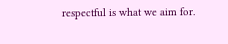respectful is what we aim for.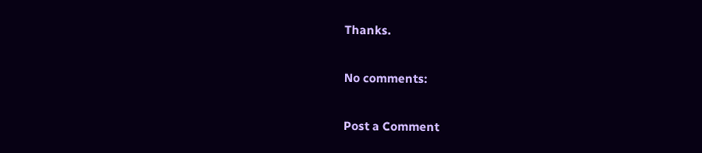Thanks.

No comments:

Post a Comment